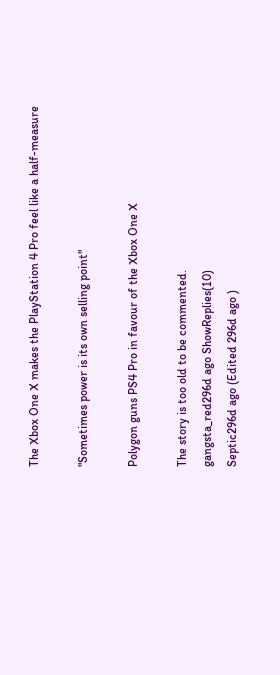The Xbox One X makes the PlayStation 4 Pro feel like a half-measure

"Sometimes power is its own selling point"

Polygon guns PS4 Pro in favour of the Xbox One X

The story is too old to be commented.
gangsta_red296d ago ShowReplies(10)
Septic296d ago (Edited 296d ago )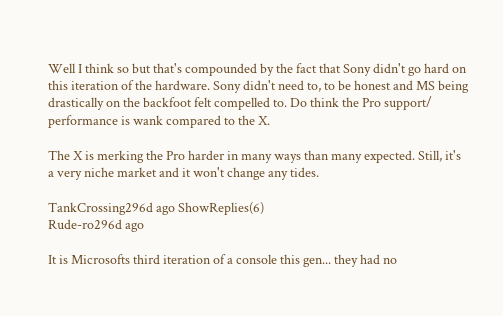Well I think so but that's compounded by the fact that Sony didn't go hard on this iteration of the hardware. Sony didn't need to, to be honest and MS being drastically on the backfoot felt compelled to. Do think the Pro support/ performance is wank compared to the X.

The X is merking the Pro harder in many ways than many expected. Still, it's a very niche market and it won't change any tides.

TankCrossing296d ago ShowReplies(6)
Rude-ro296d ago

It is Microsofts third iteration of a console this gen... they had no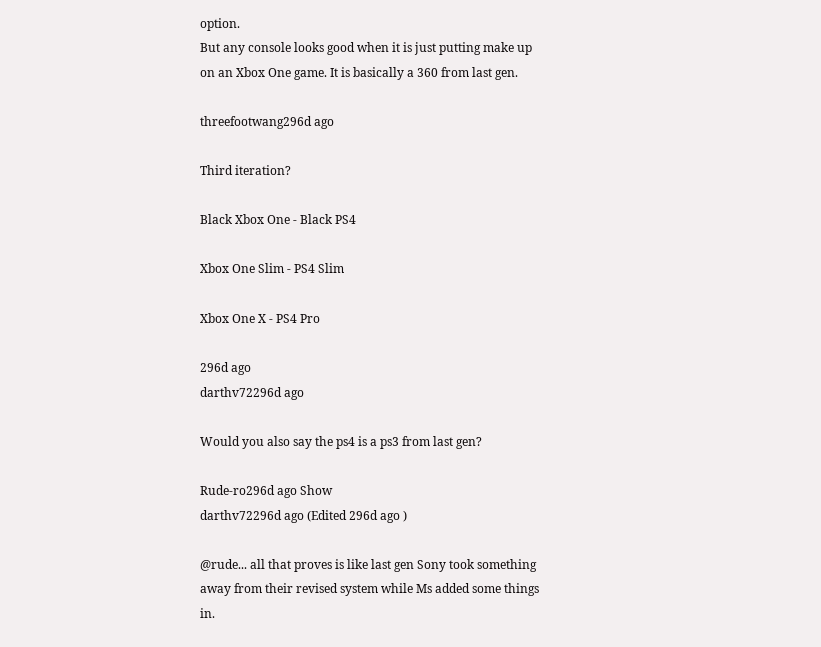option.
But any console looks good when it is just putting make up on an Xbox One game. It is basically a 360 from last gen.

threefootwang296d ago

Third iteration?

Black Xbox One - Black PS4

Xbox One Slim - PS4 Slim

Xbox One X - PS4 Pro

296d ago
darthv72296d ago

Would you also say the ps4 is a ps3 from last gen?

Rude-ro296d ago Show
darthv72296d ago (Edited 296d ago )

@rude... all that proves is like last gen Sony took something away from their revised system while Ms added some things in.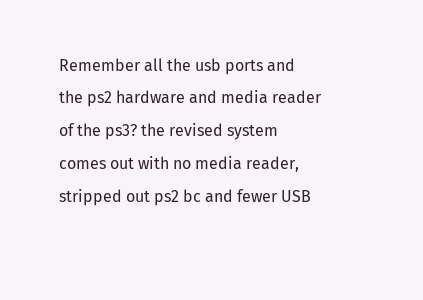Remember all the usb ports and the ps2 hardware and media reader of the ps3? the revised system comes out with no media reader, stripped out ps2 bc and fewer USB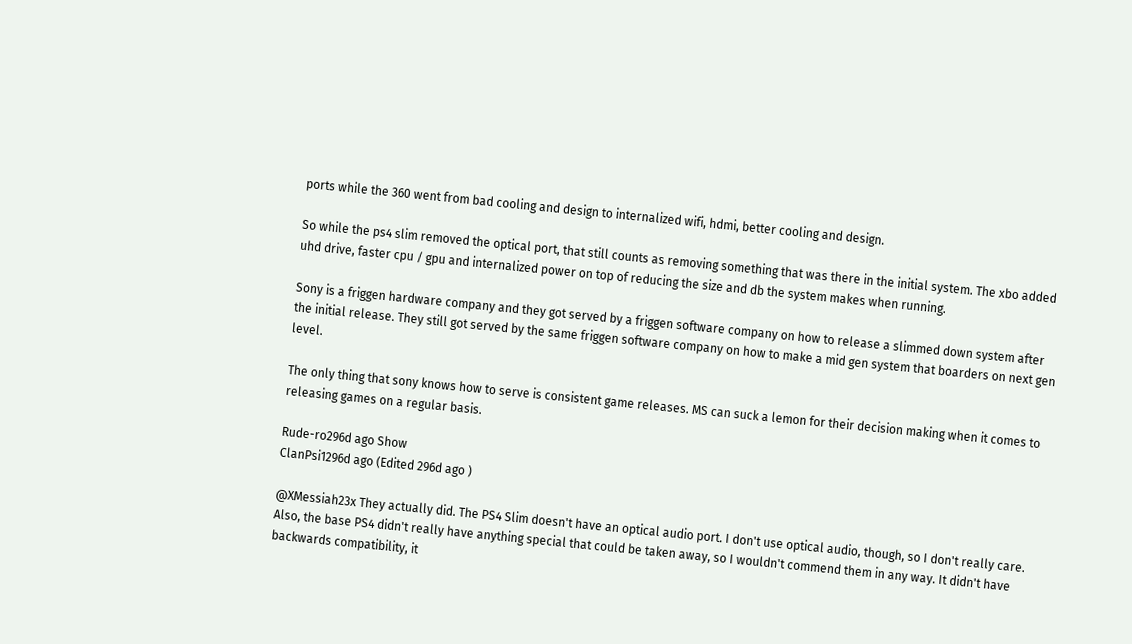ports while the 360 went from bad cooling and design to internalized wifi, hdmi, better cooling and design.

So while the ps4 slim removed the optical port, that still counts as removing something that was there in the initial system. The xbo added uhd drive, faster cpu / gpu and internalized power on top of reducing the size and db the system makes when running.

Sony is a friggen hardware company and they got served by a friggen software company on how to release a slimmed down system after the initial release. They still got served by the same friggen software company on how to make a mid gen system that boarders on next gen level.

The only thing that sony knows how to serve is consistent game releases. MS can suck a lemon for their decision making when it comes to releasing games on a regular basis.

Rude-ro296d ago Show
ClanPsi1296d ago (Edited 296d ago )

@XMessiah23x They actually did. The PS4 Slim doesn't have an optical audio port. I don't use optical audio, though, so I don't really care. Also, the base PS4 didn't really have anything special that could be taken away, so I wouldn't commend them in any way. It didn't have backwards compatibility, it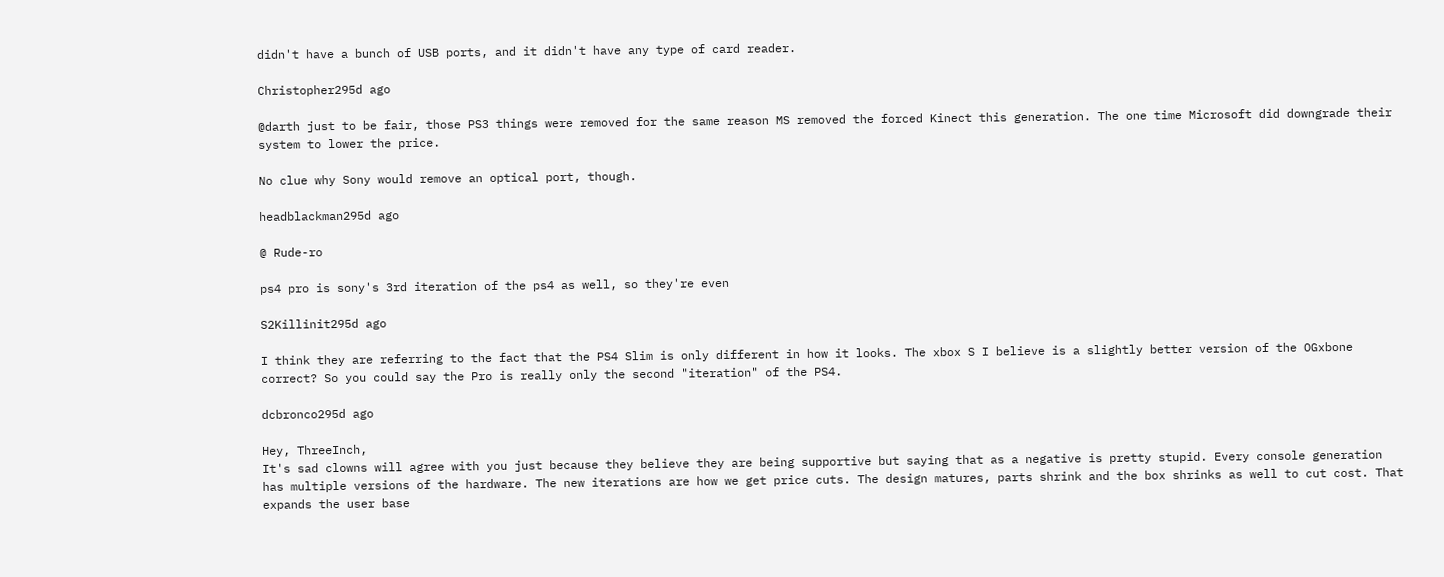didn't have a bunch of USB ports, and it didn't have any type of card reader.

Christopher295d ago

@darth just to be fair, those PS3 things were removed for the same reason MS removed the forced Kinect this generation. The one time Microsoft did downgrade their system to lower the price.

No clue why Sony would remove an optical port, though.

headblackman295d ago

@ Rude-ro

ps4 pro is sony's 3rd iteration of the ps4 as well, so they're even

S2Killinit295d ago

I think they are referring to the fact that the PS4 Slim is only different in how it looks. The xbox S I believe is a slightly better version of the OGxbone correct? So you could say the Pro is really only the second "iteration" of the PS4.

dcbronco295d ago

Hey, ThreeInch,
It's sad clowns will agree with you just because they believe they are being supportive but saying that as a negative is pretty stupid. Every console generation has multiple versions of the hardware. The new iterations are how we get price cuts. The design matures, parts shrink and the box shrinks as well to cut cost. That expands the user base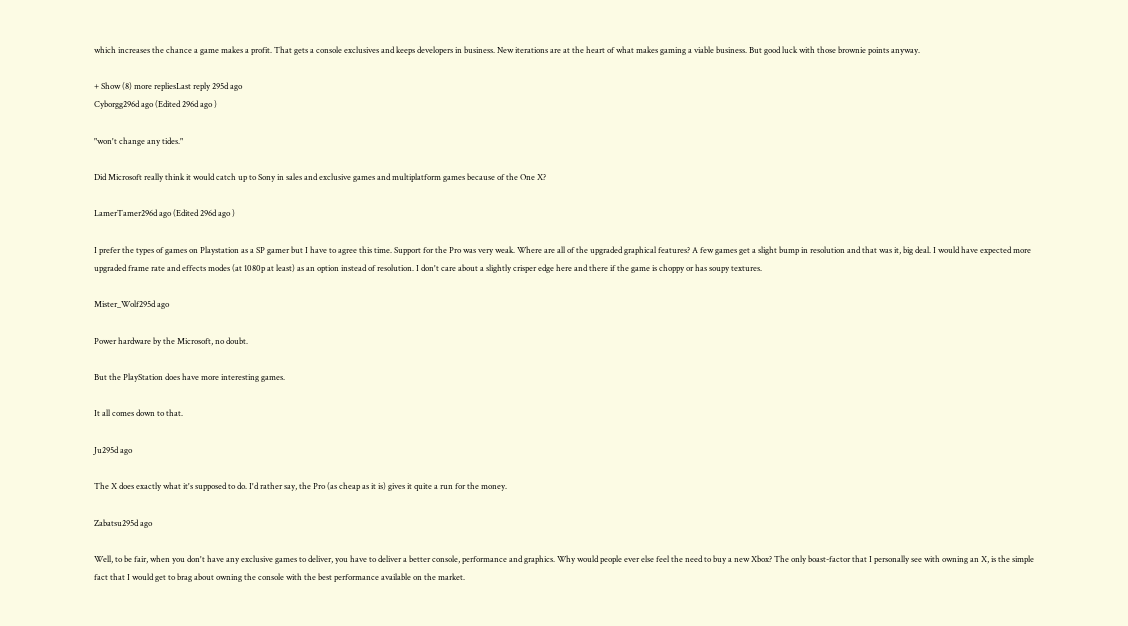which increases the chance a game makes a profit. That gets a console exclusives and keeps developers in business. New iterations are at the heart of what makes gaming a viable business. But good luck with those brownie points anyway.

+ Show (8) more repliesLast reply 295d ago
Cyborgg296d ago (Edited 296d ago )

"won't change any tides."

Did Microsoft really think it would catch up to Sony in sales and exclusive games and multiplatform games because of the One X?

LamerTamer296d ago (Edited 296d ago )

I prefer the types of games on Playstation as a SP gamer but I have to agree this time. Support for the Pro was very weak. Where are all of the upgraded graphical features? A few games get a slight bump in resolution and that was it, big deal. I would have expected more upgraded frame rate and effects modes (at 1080p at least) as an option instead of resolution. I don't care about a slightly crisper edge here and there if the game is choppy or has soupy textures.

Mister_Wolf295d ago

Power hardware by the Microsoft, no doubt.

But the PlayStation does have more interesting games.

It all comes down to that.

Ju295d ago

The X does exactly what it's supposed to do. I'd rather say, the Pro (as cheap as it is) gives it quite a run for the money.

Zabatsu295d ago

Well, to be fair, when you don't have any exclusive games to deliver, you have to deliver a better console, performance and graphics. Why would people ever else feel the need to buy a new Xbox? The only boast-factor that I personally see with owning an X, is the simple fact that I would get to brag about owning the console with the best performance available on the market.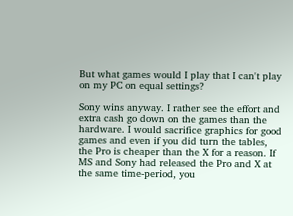But what games would I play that I can't play on my PC on equal settings?

Sony wins anyway. I rather see the effort and extra cash go down on the games than the hardware. I would sacrifice graphics for good games and even if you did turn the tables, the Pro is cheaper than the X for a reason. If MS and Sony had released the Pro and X at the same time-period, you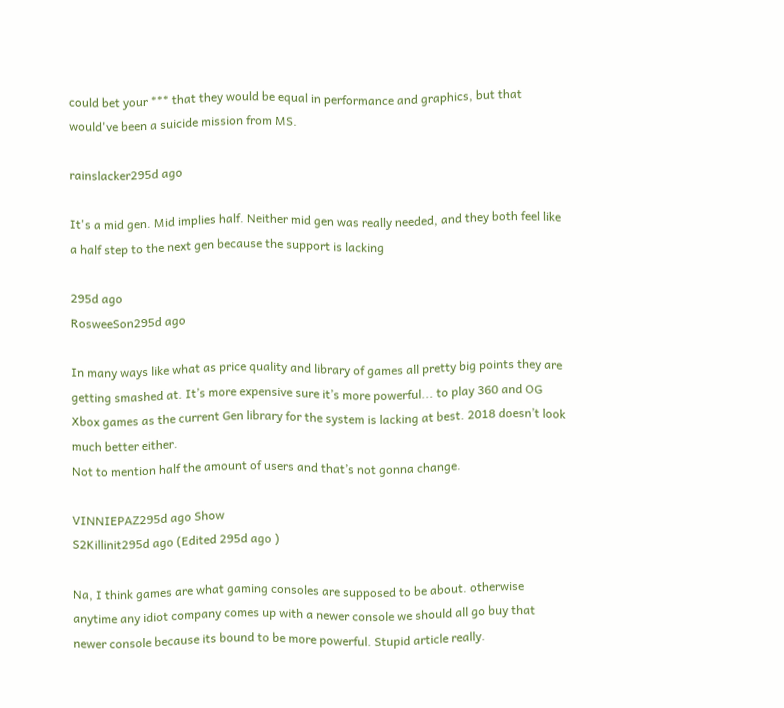could bet your *** that they would be equal in performance and graphics, but that would've been a suicide mission from MS.

rainslacker295d ago

It's a mid gen. Mid implies half. Neither mid gen was really needed, and they both feel like a half step to the next gen because the support is lacking

295d ago
RosweeSon295d ago

In many ways like what as price quality and library of games all pretty big points they are getting smashed at. It’s more expensive sure it’s more powerful... to play 360 and OG Xbox games as the current Gen library for the system is lacking at best. 2018 doesn’t look much better either.
Not to mention half the amount of users and that’s not gonna change.

VINNIEPAZ295d ago Show
S2Killinit295d ago (Edited 295d ago )

Na, I think games are what gaming consoles are supposed to be about. otherwise anytime any idiot company comes up with a newer console we should all go buy that newer console because its bound to be more powerful. Stupid article really.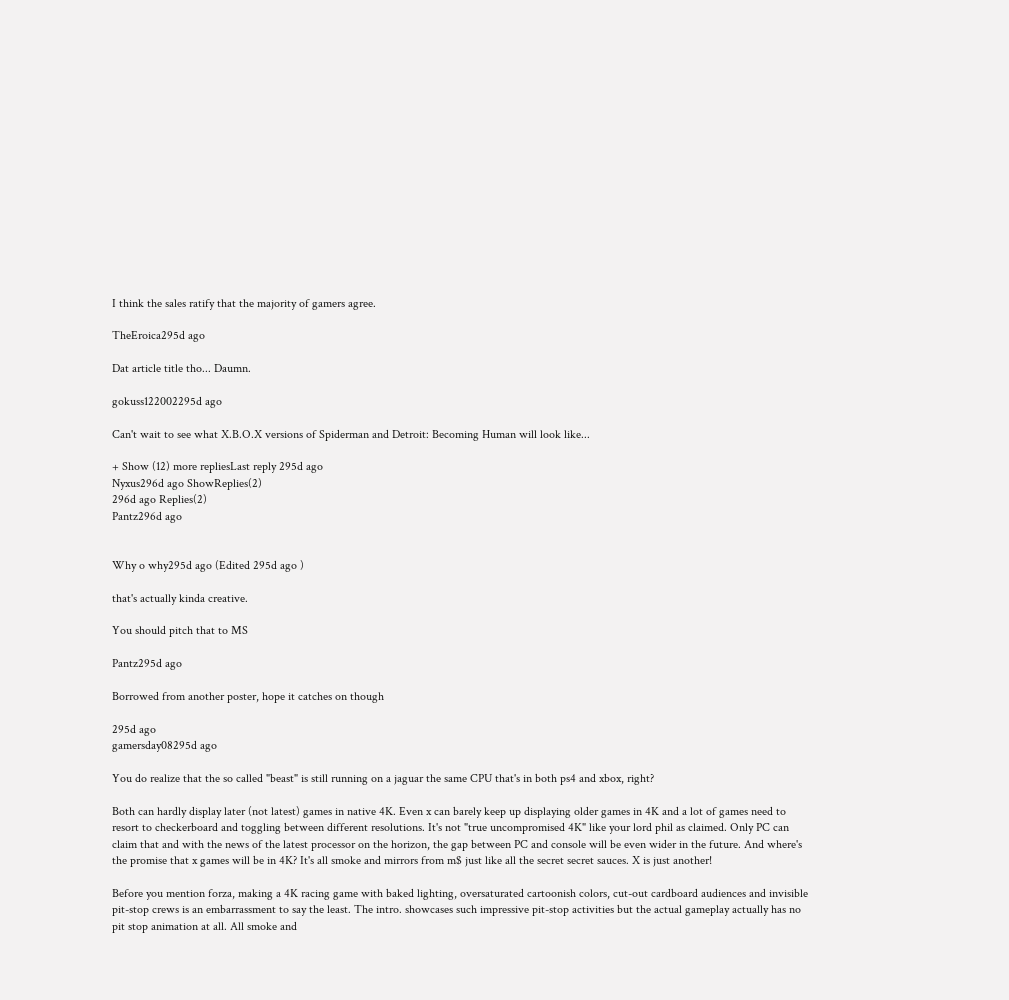I think the sales ratify that the majority of gamers agree.

TheEroica295d ago

Dat article title tho... Daumn.

gokuss122002295d ago

Can't wait to see what X.B.O.X versions of Spiderman and Detroit: Becoming Human will look like...

+ Show (12) more repliesLast reply 295d ago
Nyxus296d ago ShowReplies(2)
296d ago Replies(2)
Pantz296d ago


Why o why295d ago (Edited 295d ago )

that's actually kinda creative.

You should pitch that to MS

Pantz295d ago

Borrowed from another poster, hope it catches on though

295d ago
gamersday08295d ago

You do realize that the so called "beast" is still running on a jaguar the same CPU that's in both ps4 and xbox, right?

Both can hardly display later (not latest) games in native 4K. Even x can barely keep up displaying older games in 4K and a lot of games need to resort to checkerboard and toggling between different resolutions. It's not "true uncompromised 4K" like your lord phil as claimed. Only PC can claim that and with the news of the latest processor on the horizon, the gap between PC and console will be even wider in the future. And where's the promise that x games will be in 4K? It's all smoke and mirrors from m$ just like all the secret secret sauces. X is just another!

Before you mention forza, making a 4K racing game with baked lighting, oversaturated cartoonish colors, cut-out cardboard audiences and invisible pit-stop crews is an embarrassment to say the least. The intro. showcases such impressive pit-stop activities but the actual gameplay actually has no pit stop animation at all. All smoke and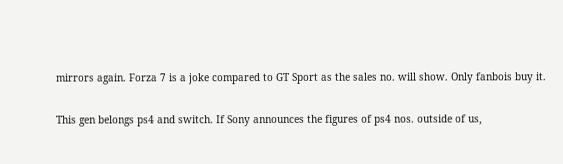mirrors again. Forza 7 is a joke compared to GT Sport as the sales no. will show. Only fanbois buy it.

This gen belongs ps4 and switch. If Sony announces the figures of ps4 nos. outside of us,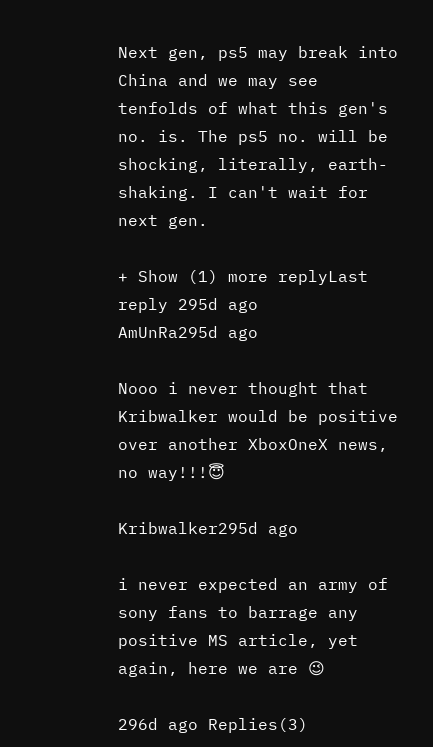Next gen, ps5 may break into China and we may see tenfolds of what this gen's no. is. The ps5 no. will be shocking, literally, earth-shaking. I can't wait for next gen.

+ Show (1) more replyLast reply 295d ago
AmUnRa295d ago

Nooo i never thought that Kribwalker would be positive over another XboxOneX news, no way!!!😇

Kribwalker295d ago

i never expected an army of sony fans to barrage any positive MS article, yet again, here we are 😉

296d ago Replies(3)